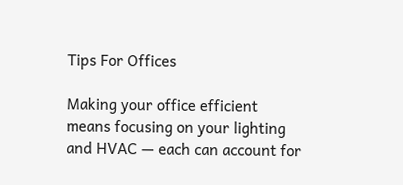Tips For Offices

Making your office efficient means focusing on your lighting and HVAC — each can account for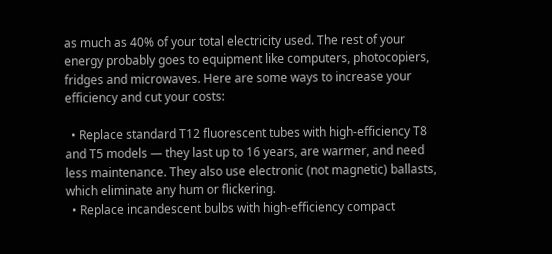as much as 40% of your total electricity used. The rest of your energy probably goes to equipment like computers, photocopiers, fridges and microwaves. Here are some ways to increase your efficiency and cut your costs:

  • Replace standard T12 fluorescent tubes with high-efficiency T8 and T5 models — they last up to 16 years, are warmer, and need less maintenance. They also use electronic (not magnetic) ballasts, which eliminate any hum or flickering.
  • Replace incandescent bulbs with high-efficiency compact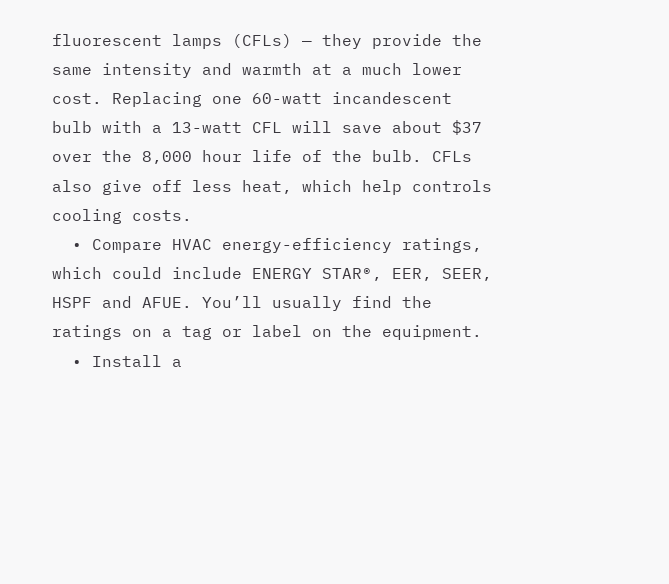fluorescent lamps (CFLs) — they provide the same intensity and warmth at a much lower cost. Replacing one 60-watt incandescent bulb with a 13-watt CFL will save about $37 over the 8,000 hour life of the bulb. CFLs also give off less heat, which help controls cooling costs.
  • Compare HVAC energy-efficiency ratings, which could include ENERGY STAR®, EER, SEER, HSPF and AFUE. You’ll usually find the ratings on a tag or label on the equipment.
  • Install a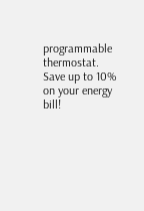programmable thermostat. Save up to 10% on your energy bill!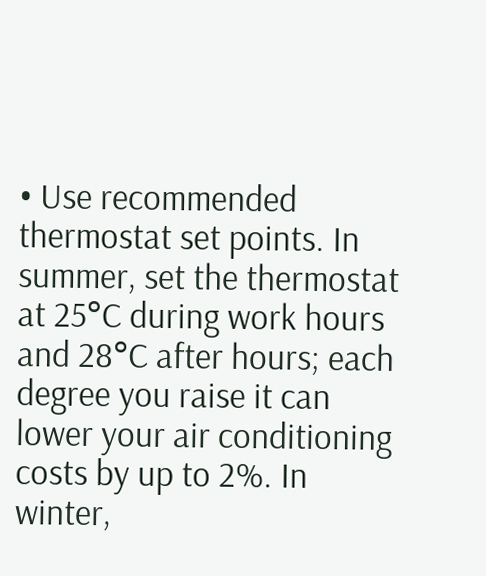• Use recommended thermostat set points. In summer, set the thermostat at 25°C during work hours and 28°C after hours; each degree you raise it can lower your air conditioning costs by up to 2%. In winter,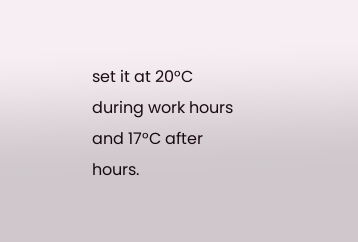set it at 20°C during work hours and 17°C after hours.